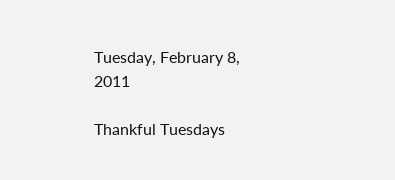Tuesday, February 8, 2011

Thankful Tuesdays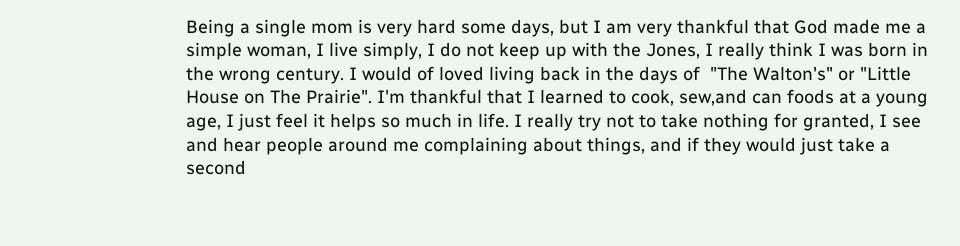Being a single mom is very hard some days, but I am very thankful that God made me a  simple woman, I live simply, I do not keep up with the Jones, I really think I was born in the wrong century. I would of loved living back in the days of  "The Walton's" or "Little House on The Prairie". I'm thankful that I learned to cook, sew,and can foods at a young age, I just feel it helps so much in life. I really try not to take nothing for granted, I see and hear people around me complaining about things, and if they would just take a second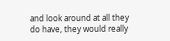and look around at all they do have, they would really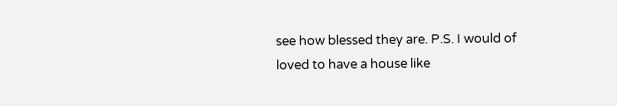see how blessed they are. P.S. I would of loved to have a house like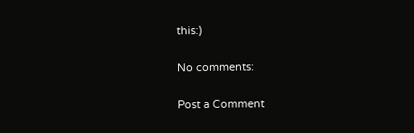this:)

No comments:

Post a Comment